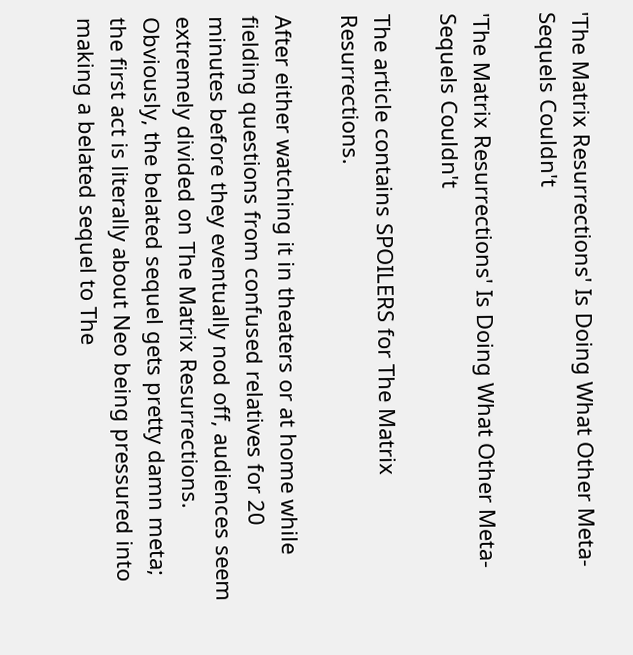'The Matrix Resurrections' Is Doing What Other Meta-Sequels Couldn't

'The Matrix Resurrections' Is Doing What Other Meta-Sequels Couldn't

The article contains SPOILERS for The Matrix Resurrections.

After either watching it in theaters or at home while fielding questions from confused relatives for 20 minutes before they eventually nod off, audiences seem extremely divided on The Matrix Resurrections. Obviously, the belated sequel gets pretty damn meta; the first act is literally about Neo being pressured into making a belated sequel to The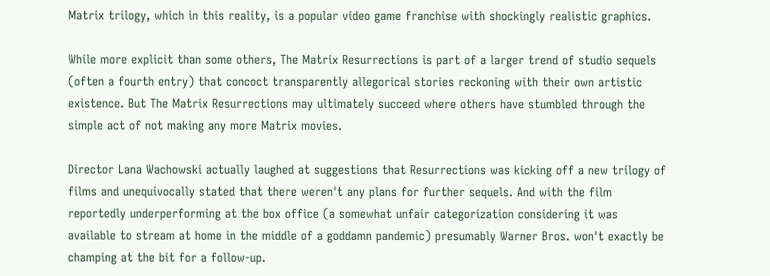Matrix trilogy, which in this reality, is a popular video game franchise with shockingly realistic graphics.

While more explicit than some others, The Matrix Resurrections is part of a larger trend of studio sequels (often a fourth entry) that concoct transparently allegorical stories reckoning with their own artistic existence. But The Matrix Resurrections may ultimately succeed where others have stumbled through the simple act of not making any more Matrix movies.

Director Lana Wachowski actually laughed at suggestions that Resurrections was kicking off a new trilogy of films and unequivocally stated that there weren't any plans for further sequels. And with the film reportedly underperforming at the box office (a somewhat unfair categorization considering it was available to stream at home in the middle of a goddamn pandemic) presumably Warner Bros. won't exactly be champing at the bit for a follow-up.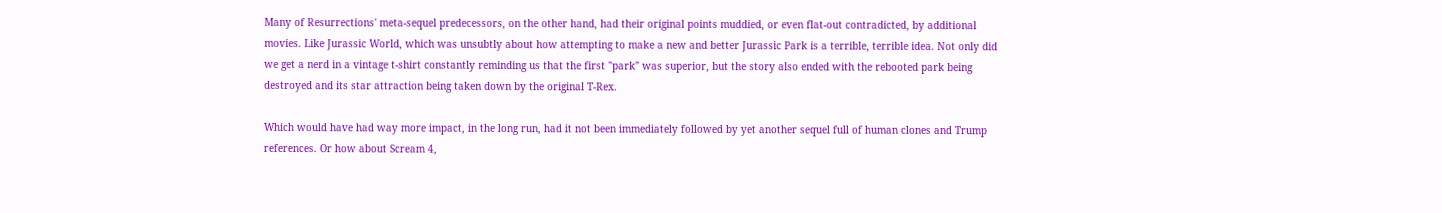Many of Resurrections' meta-sequel predecessors, on the other hand, had their original points muddied, or even flat-out contradicted, by additional movies. Like Jurassic World, which was unsubtly about how attempting to make a new and better Jurassic Park is a terrible, terrible idea. Not only did we get a nerd in a vintage t-shirt constantly reminding us that the first "park" was superior, but the story also ended with the rebooted park being destroyed and its star attraction being taken down by the original T-Rex.

Which would have had way more impact, in the long run, had it not been immediately followed by yet another sequel full of human clones and Trump references. Or how about Scream 4,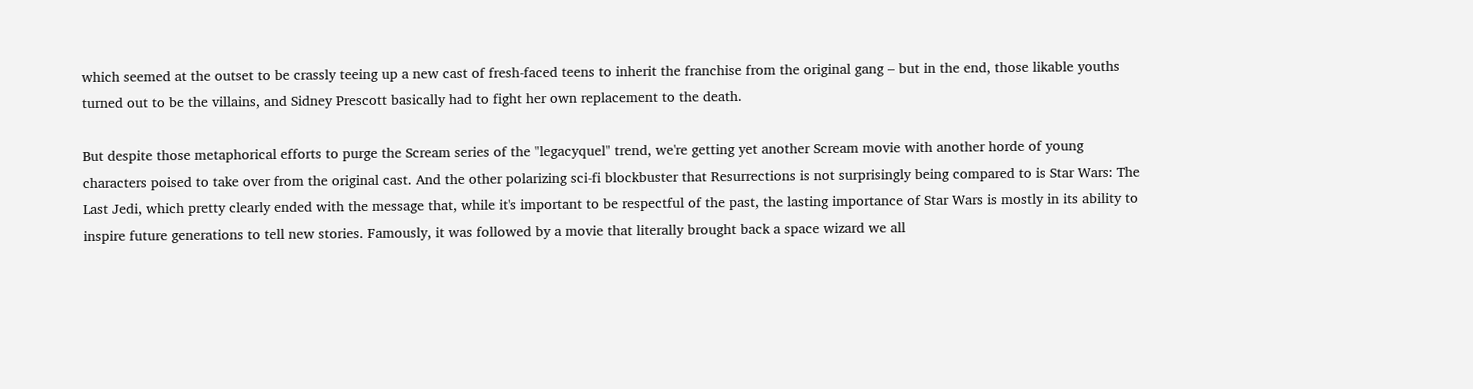which seemed at the outset to be crassly teeing up a new cast of fresh-faced teens to inherit the franchise from the original gang – but in the end, those likable youths turned out to be the villains, and Sidney Prescott basically had to fight her own replacement to the death.

But despite those metaphorical efforts to purge the Scream series of the "legacyquel" trend, we're getting yet another Scream movie with another horde of young characters poised to take over from the original cast. And the other polarizing sci-fi blockbuster that Resurrections is not surprisingly being compared to is Star Wars: The Last Jedi, which pretty clearly ended with the message that, while it's important to be respectful of the past, the lasting importance of Star Wars is mostly in its ability to inspire future generations to tell new stories. Famously, it was followed by a movie that literally brought back a space wizard we all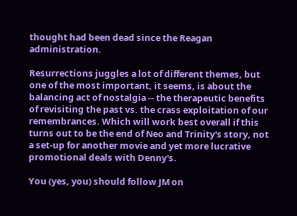thought had been dead since the Reagan administration.

Resurrections juggles a lot of different themes, but one of the most important, it seems, is about the balancing act of nostalgia -- the therapeutic benefits of revisiting the past vs. the crass exploitation of our remembrances. Which will work best overall if this turns out to be the end of Neo and Trinity's story, not a set-up for another movie and yet more lucrative promotional deals with Denny's.

You (yes, you) should follow JM on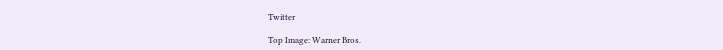Twitter

Top Image: Warner Bros.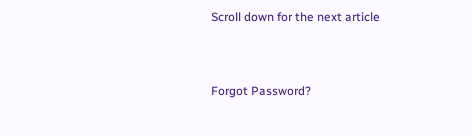Scroll down for the next article


Forgot Password?